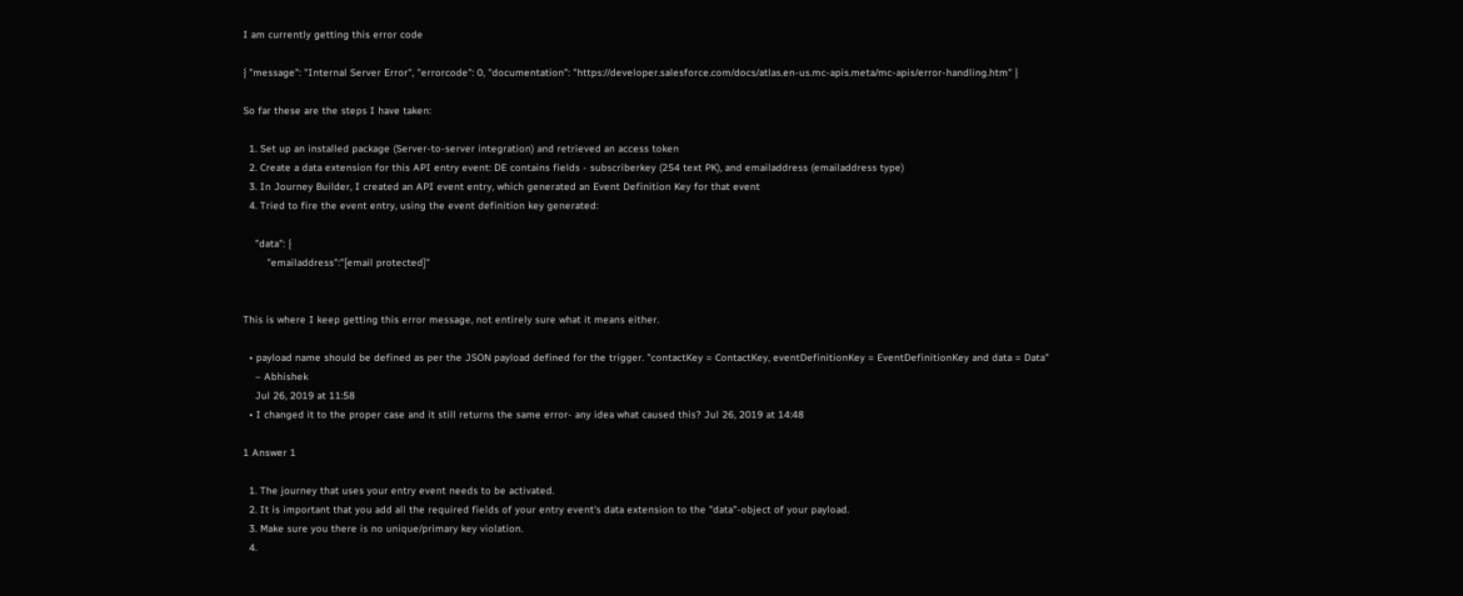I am currently getting this error code

{ "message": "Internal Server Error", "errorcode": 0, "documentation": "https://developer.salesforce.com/docs/atlas.en-us.mc-apis.meta/mc-apis/error-handling.htm" }

So far these are the steps I have taken:

  1. Set up an installed package (Server-to-server integration) and retrieved an access token
  2. Create a data extension for this API entry event: DE contains fields - subscriberkey (254 text PK), and emailaddress (emailaddress type)
  3. In Journey Builder, I created an API event entry, which generated an Event Definition Key for that event
  4. Tried to fire the event entry, using the event definition key generated:

    "data": {
        "emailaddress":"[email protected]"


This is where I keep getting this error message, not entirely sure what it means either.

  • payload name should be defined as per the JSON payload defined for the trigger. "contactKey = ContactKey, eventDefinitionKey = EventDefinitionKey and data = Data"
    – Abhishek
    Jul 26, 2019 at 11:58
  • I changed it to the proper case and it still returns the same error- any idea what caused this? Jul 26, 2019 at 14:48

1 Answer 1

  1. The journey that uses your entry event needs to be activated.
  2. It is important that you add all the required fields of your entry event's data extension to the "data"-object of your payload.
  3. Make sure you there is no unique/primary key violation.
  4.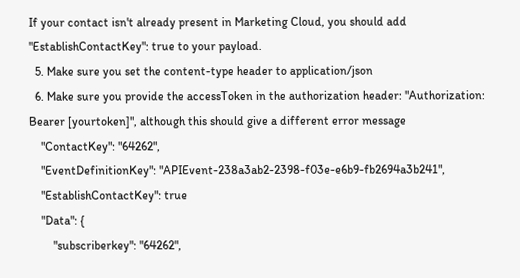If your contact isn't already present in Marketing Cloud, you should add "EstablishContactKey": true to your payload.
  5. Make sure you set the content-type header to application/json
  6. Make sure you provide the accessToken in the authorization header: "Authorization: Bearer [yourtoken]", although this should give a different error message
    "ContactKey": "64262",
    "EventDefinitionKey": "APIEvent-238a3ab2-2398-f03e-e6b9-fb2694a3b241",
    "EstablishContactKey": true
    "Data": {
        "subscriberkey": "64262",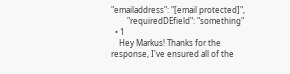"emailaddress": "[email protected]",
        "requiredDEfield": "something"
  • 1
    Hey Markus! Thanks for the response, I've ensured all of the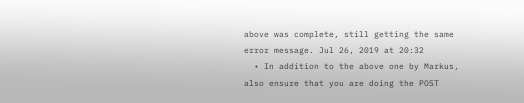above was complete, still getting the same error message. Jul 26, 2019 at 20:32
  • In addition to the above one by Markus, also ensure that you are doing the POST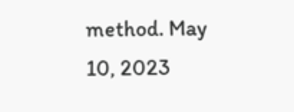method. May 10, 2023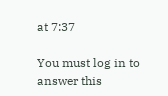at 7:37

You must log in to answer this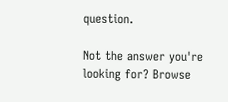question.

Not the answer you're looking for? Browse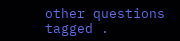other questions tagged .